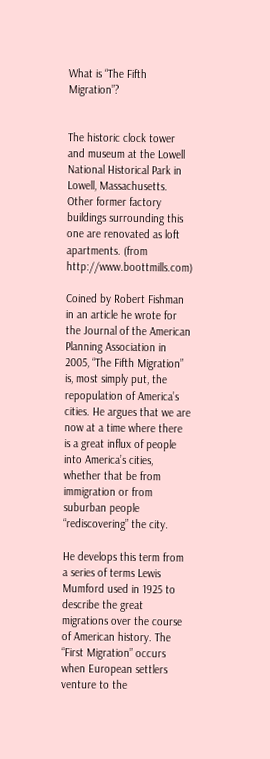What is “The Fifth Migration”?


The historic clock tower and museum at the Lowell National Historical Park in Lowell, Massachusetts. Other former factory buildings surrounding this one are renovated as loft apartments. (from http://www.boottmills.com)

Coined by Robert Fishman in an article he wrote for the Journal of the American Planning Association in 2005, “The Fifth Migration” is, most simply put, the repopulation of America’s cities. He argues that we are now at a time where there is a great influx of people into America’s cities, whether that be from immigration or from suburban people “rediscovering” the city.

He develops this term from a series of terms Lewis Mumford used in 1925 to describe the great migrations over the course of American history. The “First Migration” occurs when European settlers venture to the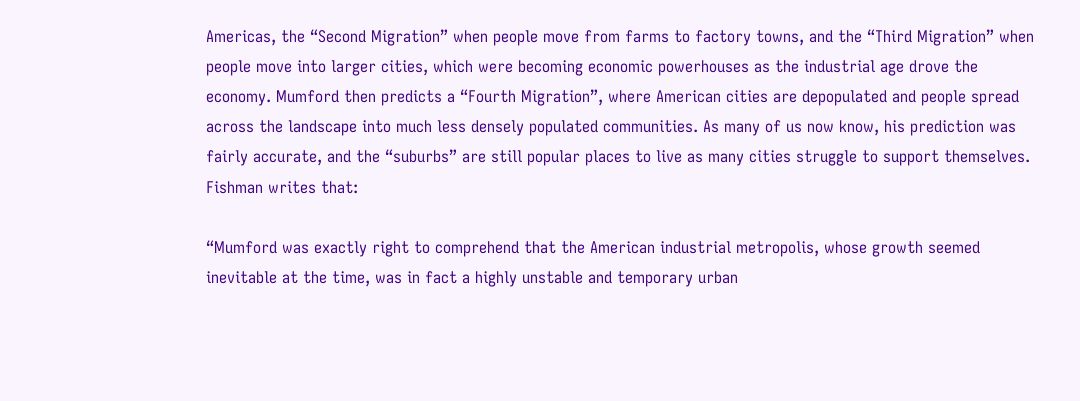Americas, the “Second Migration” when people move from farms to factory towns, and the “Third Migration” when people move into larger cities, which were becoming economic powerhouses as the industrial age drove the economy. Mumford then predicts a “Fourth Migration”, where American cities are depopulated and people spread across the landscape into much less densely populated communities. As many of us now know, his prediction was fairly accurate, and the “suburbs” are still popular places to live as many cities struggle to support themselves. Fishman writes that:

“Mumford was exactly right to comprehend that the American industrial metropolis, whose growth seemed inevitable at the time, was in fact a highly unstable and temporary urban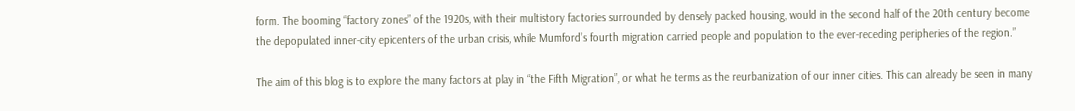form. The booming “factory zones” of the 1920s, with their multistory factories surrounded by densely packed housing, would in the second half of the 20th century become the depopulated inner-city epicenters of the urban crisis, while Mumford’s fourth migration carried people and population to the ever-receding peripheries of the region.”

The aim of this blog is to explore the many factors at play in “the Fifth Migration”, or what he terms as the reurbanization of our inner cities. This can already be seen in many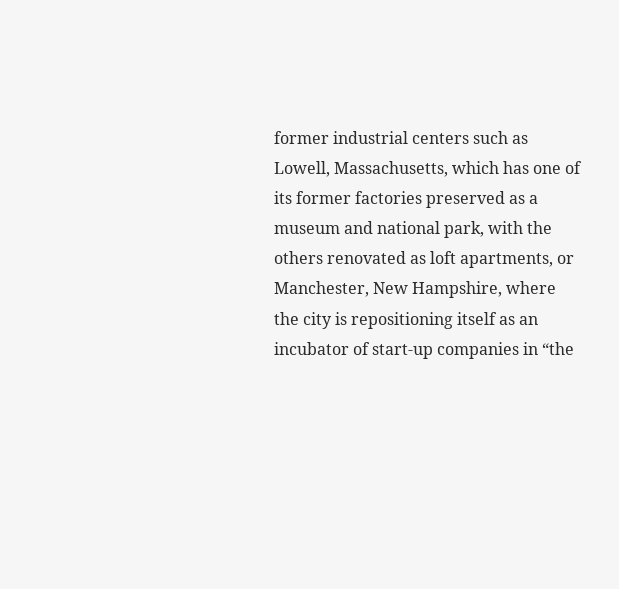former industrial centers such as Lowell, Massachusetts, which has one of its former factories preserved as a museum and national park, with the others renovated as loft apartments, or Manchester, New Hampshire, where the city is repositioning itself as an incubator of start-up companies in “the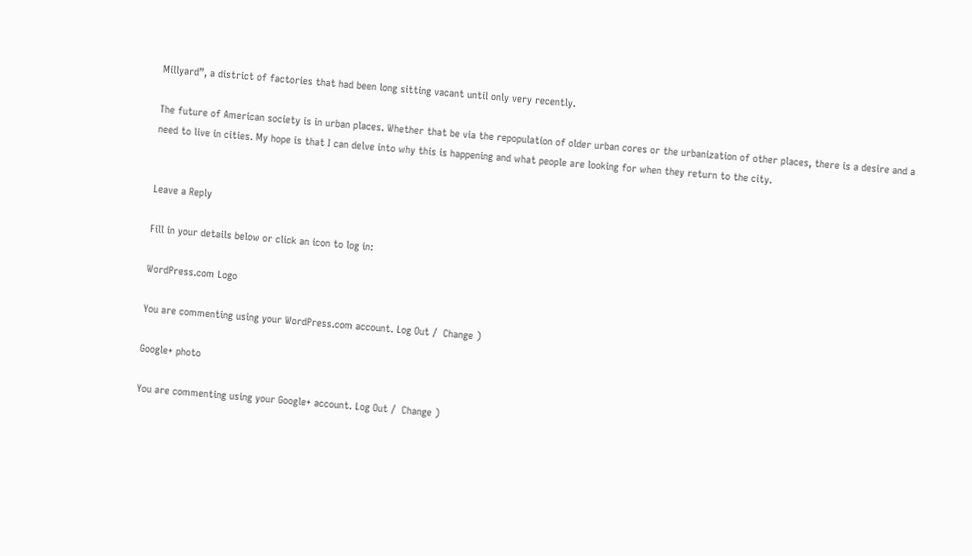Millyard”, a district of factories that had been long sitting vacant until only very recently.

The future of American society is in urban places. Whether that be via the repopulation of older urban cores or the urbanization of other places, there is a desire and a need to live in cities. My hope is that I can delve into why this is happening and what people are looking for when they return to the city.


Leave a Reply

Fill in your details below or click an icon to log in:

WordPress.com Logo

You are commenting using your WordPress.com account. Log Out /  Change )

Google+ photo

You are commenting using your Google+ account. Log Out /  Change )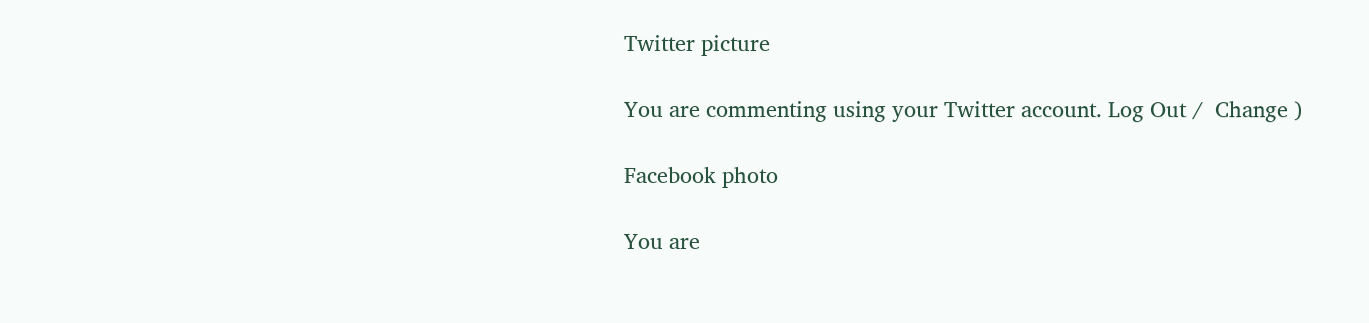Twitter picture

You are commenting using your Twitter account. Log Out /  Change )

Facebook photo

You are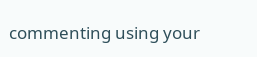commenting using your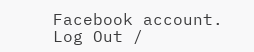Facebook account. Log Out /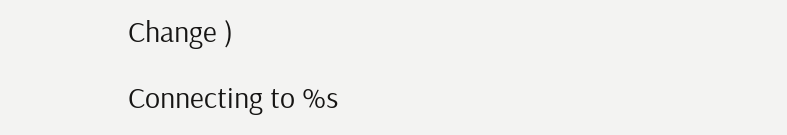Change )

Connecting to %s